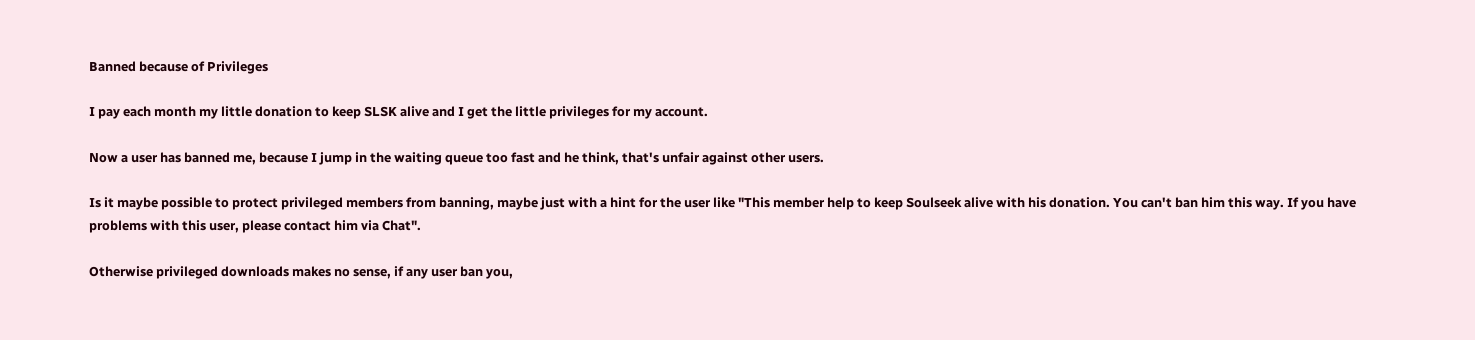Banned because of Privileges

I pay each month my little donation to keep SLSK alive and I get the little privileges for my account.

Now a user has banned me, because I jump in the waiting queue too fast and he think, that's unfair against other users.

Is it maybe possible to protect privileged members from banning, maybe just with a hint for the user like "This member help to keep Soulseek alive with his donation. You can't ban him this way. If you have problems with this user, please contact him via Chat".

Otherwise privileged downloads makes no sense, if any user ban you,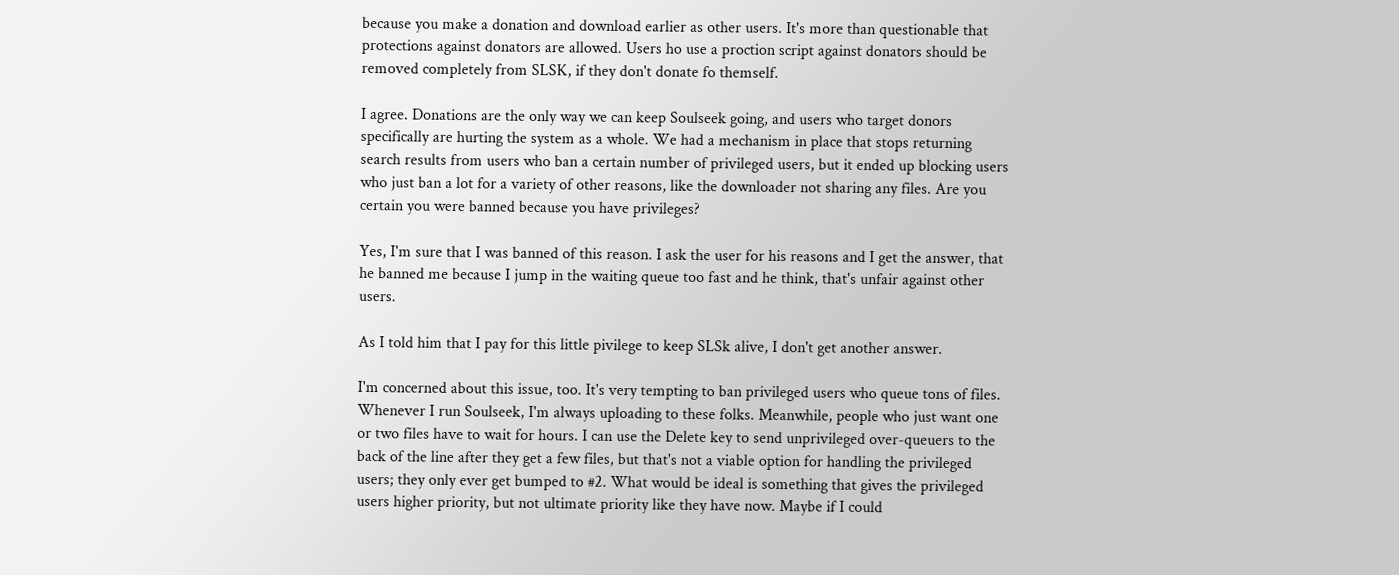because you make a donation and download earlier as other users. It's more than questionable that protections against donators are allowed. Users ho use a proction script against donators should be removed completely from SLSK, if they don't donate fo themself.

I agree. Donations are the only way we can keep Soulseek going, and users who target donors specifically are hurting the system as a whole. We had a mechanism in place that stops returning search results from users who ban a certain number of privileged users, but it ended up blocking users who just ban a lot for a variety of other reasons, like the downloader not sharing any files. Are you certain you were banned because you have privileges?

Yes, I'm sure that I was banned of this reason. I ask the user for his reasons and I get the answer, that he banned me because I jump in the waiting queue too fast and he think, that's unfair against other users.

As I told him that I pay for this little pivilege to keep SLSk alive, I don't get another answer.

I'm concerned about this issue, too. It's very tempting to ban privileged users who queue tons of files. Whenever I run Soulseek, I'm always uploading to these folks. Meanwhile, people who just want one or two files have to wait for hours. I can use the Delete key to send unprivileged over-queuers to the back of the line after they get a few files, but that's not a viable option for handling the privileged users; they only ever get bumped to #2. What would be ideal is something that gives the privileged users higher priority, but not ultimate priority like they have now. Maybe if I could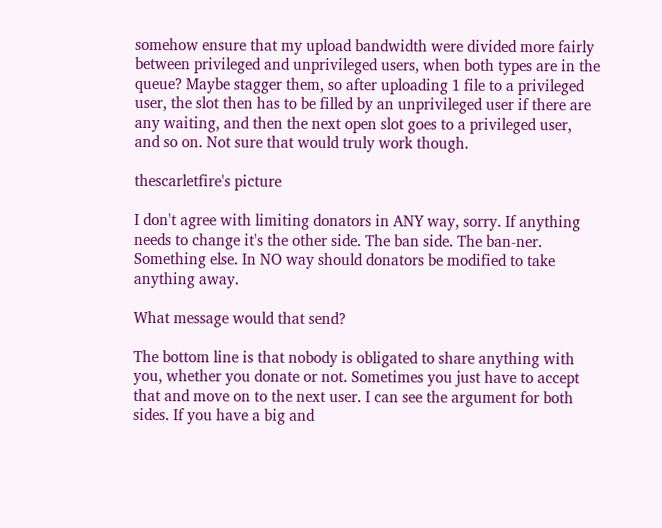somehow ensure that my upload bandwidth were divided more fairly between privileged and unprivileged users, when both types are in the queue? Maybe stagger them, so after uploading 1 file to a privileged user, the slot then has to be filled by an unprivileged user if there are any waiting, and then the next open slot goes to a privileged user, and so on. Not sure that would truly work though.

thescarletfire's picture

I don't agree with limiting donators in ANY way, sorry. If anything needs to change it's the other side. The ban side. The ban-ner. Something else. In NO way should donators be modified to take anything away.

What message would that send?

The bottom line is that nobody is obligated to share anything with you, whether you donate or not. Sometimes you just have to accept that and move on to the next user. I can see the argument for both sides. If you have a big and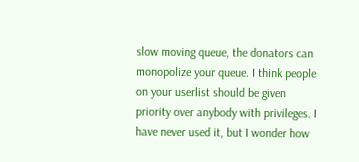slow moving queue, the donators can monopolize your queue. I think people on your userlist should be given priority over anybody with privileges. I have never used it, but I wonder how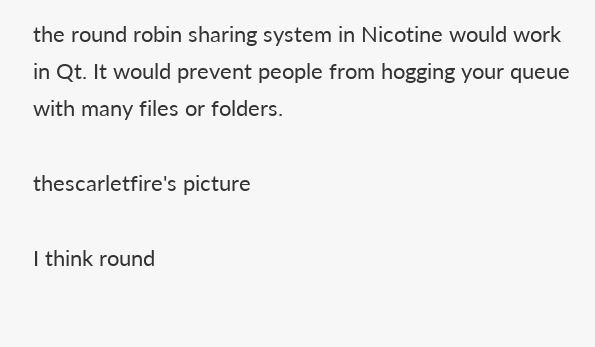the round robin sharing system in Nicotine would work in Qt. It would prevent people from hogging your queue with many files or folders.

thescarletfire's picture

I think round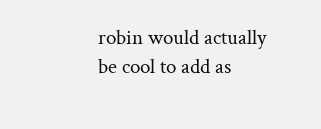robin would actually be cool to add as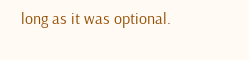long as it was optional.